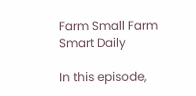Farm Small Farm Smart Daily

In this episode,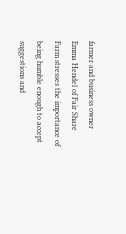farmer and business owner Emma Hendel of Fair Share Farm stresses the importance of being humble enough to accept suggestions and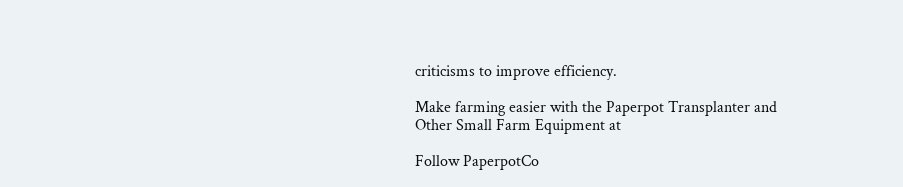criticisms to improve efficiency.

Make farming easier with the Paperpot Transplanter and Other Small Farm Equipment at

Follow PaperpotCo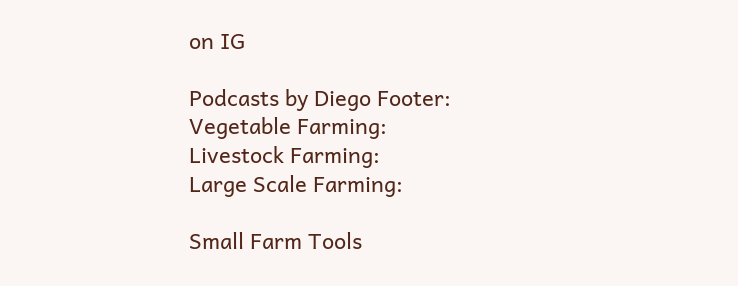on IG

Podcasts by Diego Footer:
Vegetable Farming:
Livestock Farming:
Large Scale Farming:

Small Farm Tools